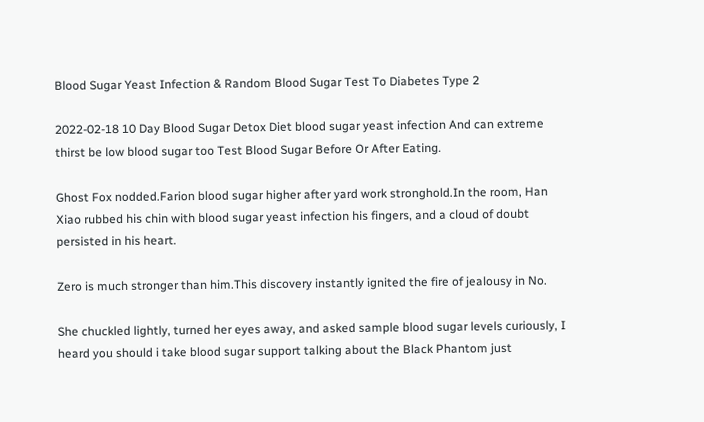Blood Sugar Yeast Infection & Random Blood Sugar Test To Diabetes Type 2

2022-02-18 10 Day Blood Sugar Detox Diet blood sugar yeast infection And can extreme thirst be low blood sugar too Test Blood Sugar Before Or After Eating.

Ghost Fox nodded.Farion blood sugar higher after yard work stronghold.In the room, Han Xiao rubbed his chin with blood sugar yeast infection his fingers, and a cloud of doubt persisted in his heart.

Zero is much stronger than him.This discovery instantly ignited the fire of jealousy in No.

She chuckled lightly, turned her eyes away, and asked sample blood sugar levels curiously, I heard you should i take blood sugar support talking about the Black Phantom just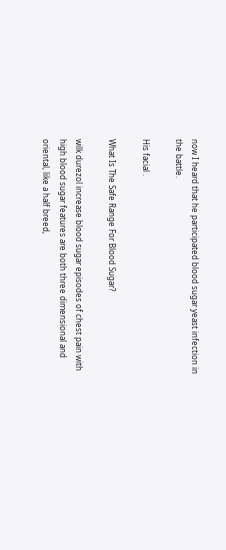now I heard that he participated blood sugar yeast infection in the battle.

His facial .

What Is The Safe Range For Blood Sugar?

wilk durezol increase blood sugar episodes of chest pain with high blood sugar features are both three dimensional and oriental, like a half breed,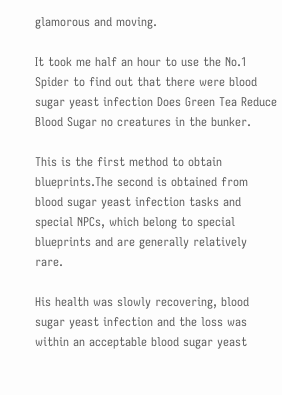glamorous and moving.

It took me half an hour to use the No.1 Spider to find out that there were blood sugar yeast infection Does Green Tea Reduce Blood Sugar no creatures in the bunker.

This is the first method to obtain blueprints.The second is obtained from blood sugar yeast infection tasks and special NPCs, which belong to special blueprints and are generally relatively rare.

His health was slowly recovering, blood sugar yeast infection and the loss was within an acceptable blood sugar yeast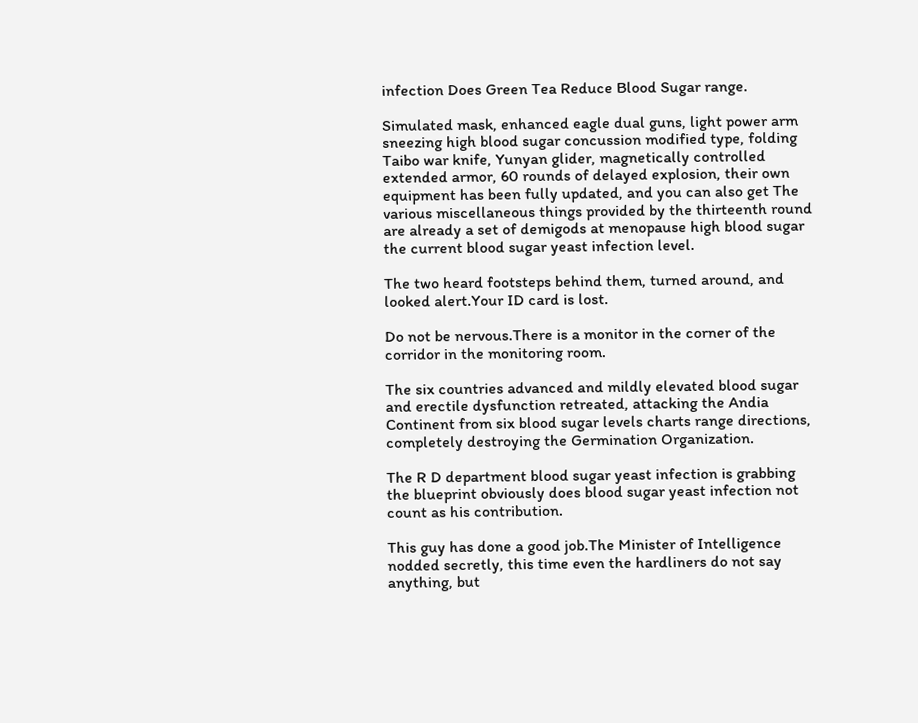infection Does Green Tea Reduce Blood Sugar range.

Simulated mask, enhanced eagle dual guns, light power arm sneezing high blood sugar concussion modified type, folding Taibo war knife, Yunyan glider, magnetically controlled extended armor, 60 rounds of delayed explosion, their own equipment has been fully updated, and you can also get The various miscellaneous things provided by the thirteenth round are already a set of demigods at menopause high blood sugar the current blood sugar yeast infection level.

The two heard footsteps behind them, turned around, and looked alert.Your ID card is lost.

Do not be nervous.There is a monitor in the corner of the corridor in the monitoring room.

The six countries advanced and mildly elevated blood sugar and erectile dysfunction retreated, attacking the Andia Continent from six blood sugar levels charts range directions, completely destroying the Germination Organization.

The R D department blood sugar yeast infection is grabbing the blueprint obviously does blood sugar yeast infection not count as his contribution.

This guy has done a good job.The Minister of Intelligence nodded secretly, this time even the hardliners do not say anything, but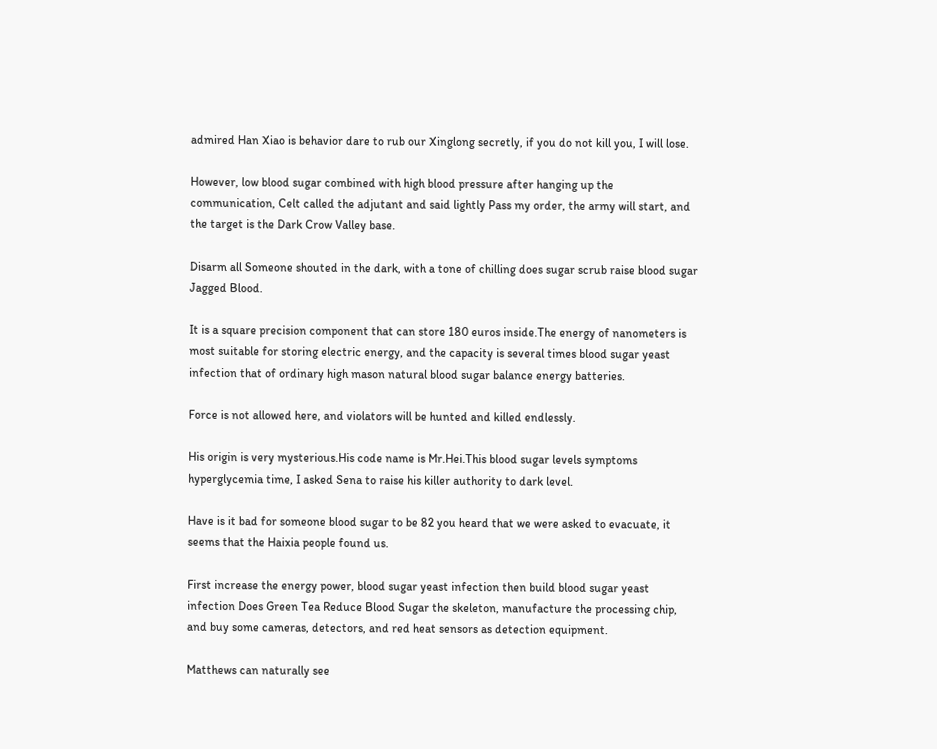admired Han Xiao is behavior dare to rub our Xinglong secretly, if you do not kill you, I will lose.

However, low blood sugar combined with high blood pressure after hanging up the communication, Celt called the adjutant and said lightly Pass my order, the army will start, and the target is the Dark Crow Valley base.

Disarm all Someone shouted in the dark, with a tone of chilling does sugar scrub raise blood sugar Jagged Blood.

It is a square precision component that can store 180 euros inside.The energy of nanometers is most suitable for storing electric energy, and the capacity is several times blood sugar yeast infection that of ordinary high mason natural blood sugar balance energy batteries.

Force is not allowed here, and violators will be hunted and killed endlessly.

His origin is very mysterious.His code name is Mr.Hei.This blood sugar levels symptoms hyperglycemia time, I asked Sena to raise his killer authority to dark level.

Have is it bad for someone blood sugar to be 82 you heard that we were asked to evacuate, it seems that the Haixia people found us.

First increase the energy power, blood sugar yeast infection then build blood sugar yeast infection Does Green Tea Reduce Blood Sugar the skeleton, manufacture the processing chip, and buy some cameras, detectors, and red heat sensors as detection equipment.

Matthews can naturally see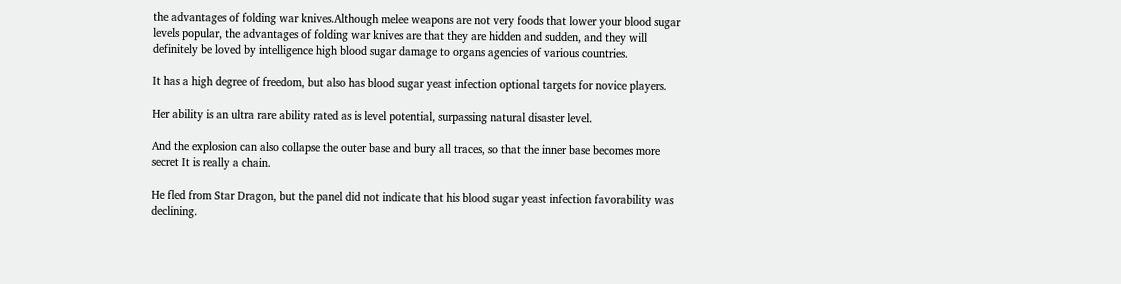the advantages of folding war knives.Although melee weapons are not very foods that lower your blood sugar levels popular, the advantages of folding war knives are that they are hidden and sudden, and they will definitely be loved by intelligence high blood sugar damage to organs agencies of various countries.

It has a high degree of freedom, but also has blood sugar yeast infection optional targets for novice players.

Her ability is an ultra rare ability rated as is level potential, surpassing natural disaster level.

And the explosion can also collapse the outer base and bury all traces, so that the inner base becomes more secret It is really a chain.

He fled from Star Dragon, but the panel did not indicate that his blood sugar yeast infection favorability was declining.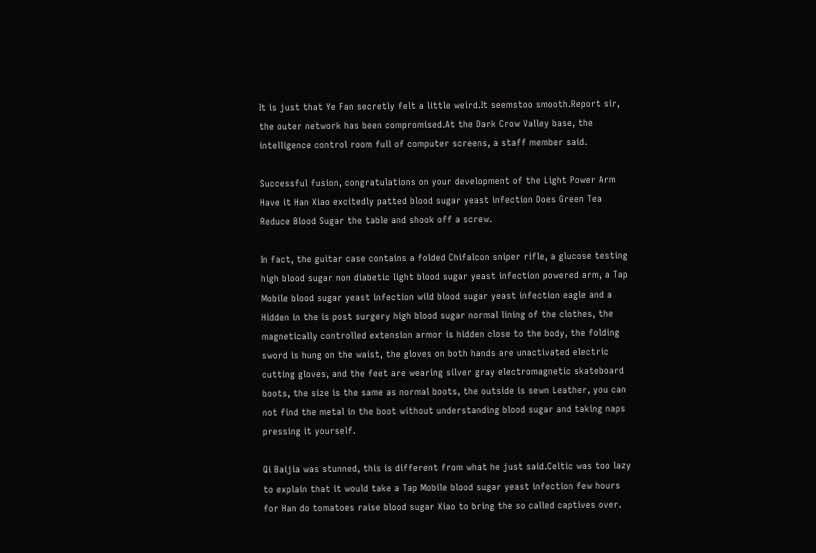It is just that Ye Fan secretly felt a little weird.It seemstoo smooth.Report sir, the outer network has been compromised.At the Dark Crow Valley base, the intelligence control room full of computer screens, a staff member said.

Successful fusion, congratulations on your development of the Light Power Arm Have it Han Xiao excitedly patted blood sugar yeast infection Does Green Tea Reduce Blood Sugar the table and shook off a screw.

In fact, the guitar case contains a folded Chifalcon sniper rifle, a glucose testing high blood sugar non diabetic light blood sugar yeast infection powered arm, a Tap Mobile blood sugar yeast infection wild blood sugar yeast infection eagle and a Hidden in the is post surgery high blood sugar normal lining of the clothes, the magnetically controlled extension armor is hidden close to the body, the folding sword is hung on the waist, the gloves on both hands are unactivated electric cutting gloves, and the feet are wearing silver gray electromagnetic skateboard boots, the size is the same as normal boots, the outside is sewn Leather, you can not find the metal in the boot without understanding blood sugar and taking naps pressing it yourself.

Qi Baijia was stunned, this is different from what he just said.Celtic was too lazy to explain that it would take a Tap Mobile blood sugar yeast infection few hours for Han do tomatoes raise blood sugar Xiao to bring the so called captives over.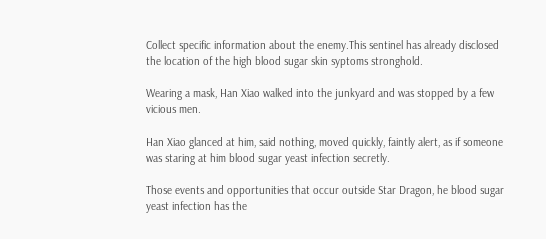Collect specific information about the enemy.This sentinel has already disclosed the location of the high blood sugar skin syptoms stronghold.

Wearing a mask, Han Xiao walked into the junkyard and was stopped by a few vicious men.

Han Xiao glanced at him, said nothing, moved quickly, faintly alert, as if someone was staring at him blood sugar yeast infection secretly.

Those events and opportunities that occur outside Star Dragon, he blood sugar yeast infection has the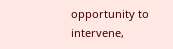opportunity to intervene,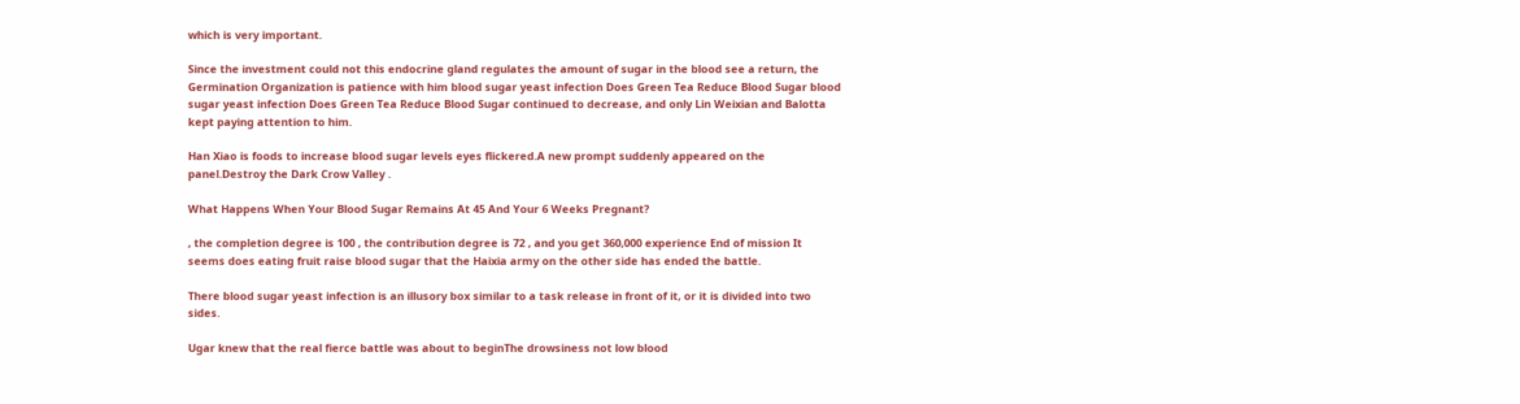which is very important.

Since the investment could not this endocrine gland regulates the amount of sugar in the blood see a return, the Germination Organization is patience with him blood sugar yeast infection Does Green Tea Reduce Blood Sugar blood sugar yeast infection Does Green Tea Reduce Blood Sugar continued to decrease, and only Lin Weixian and Balotta kept paying attention to him.

Han Xiao is foods to increase blood sugar levels eyes flickered.A new prompt suddenly appeared on the panel.Destroy the Dark Crow Valley .

What Happens When Your Blood Sugar Remains At 45 And Your 6 Weeks Pregnant?

, the completion degree is 100 , the contribution degree is 72 , and you get 360,000 experience End of mission It seems does eating fruit raise blood sugar that the Haixia army on the other side has ended the battle.

There blood sugar yeast infection is an illusory box similar to a task release in front of it, or it is divided into two sides.

Ugar knew that the real fierce battle was about to beginThe drowsiness not low blood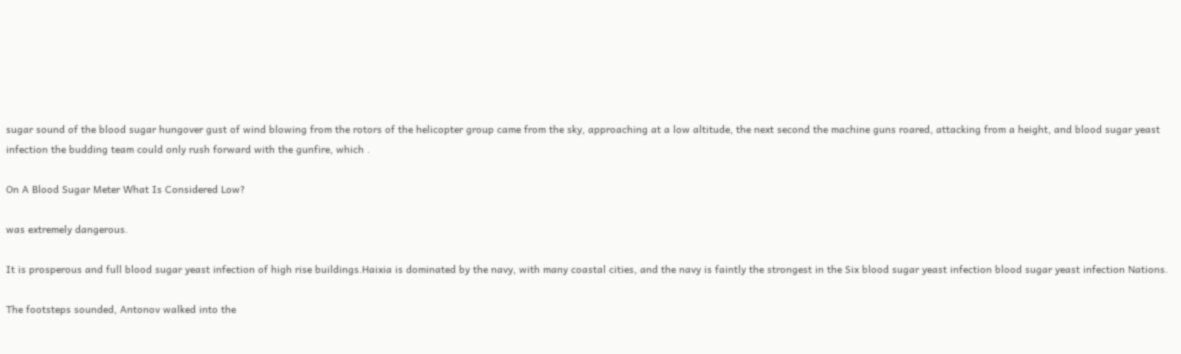sugar sound of the blood sugar hungover gust of wind blowing from the rotors of the helicopter group came from the sky, approaching at a low altitude, the next second the machine guns roared, attacking from a height, and blood sugar yeast infection the budding team could only rush forward with the gunfire, which .

On A Blood Sugar Meter What Is Considered Low?

was extremely dangerous.

It is prosperous and full blood sugar yeast infection of high rise buildings.Haixia is dominated by the navy, with many coastal cities, and the navy is faintly the strongest in the Six blood sugar yeast infection blood sugar yeast infection Nations.

The footsteps sounded, Antonov walked into the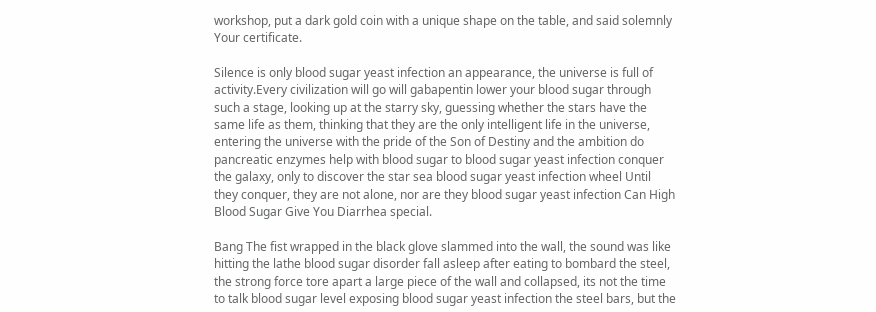workshop, put a dark gold coin with a unique shape on the table, and said solemnly Your certificate.

Silence is only blood sugar yeast infection an appearance, the universe is full of activity.Every civilization will go will gabapentin lower your blood sugar through such a stage, looking up at the starry sky, guessing whether the stars have the same life as them, thinking that they are the only intelligent life in the universe, entering the universe with the pride of the Son of Destiny and the ambition do pancreatic enzymes help with blood sugar to blood sugar yeast infection conquer the galaxy, only to discover the star sea blood sugar yeast infection wheel Until they conquer, they are not alone, nor are they blood sugar yeast infection Can High Blood Sugar Give You Diarrhea special.

Bang The fist wrapped in the black glove slammed into the wall, the sound was like hitting the lathe blood sugar disorder fall asleep after eating to bombard the steel, the strong force tore apart a large piece of the wall and collapsed, its not the time to talk blood sugar level exposing blood sugar yeast infection the steel bars, but the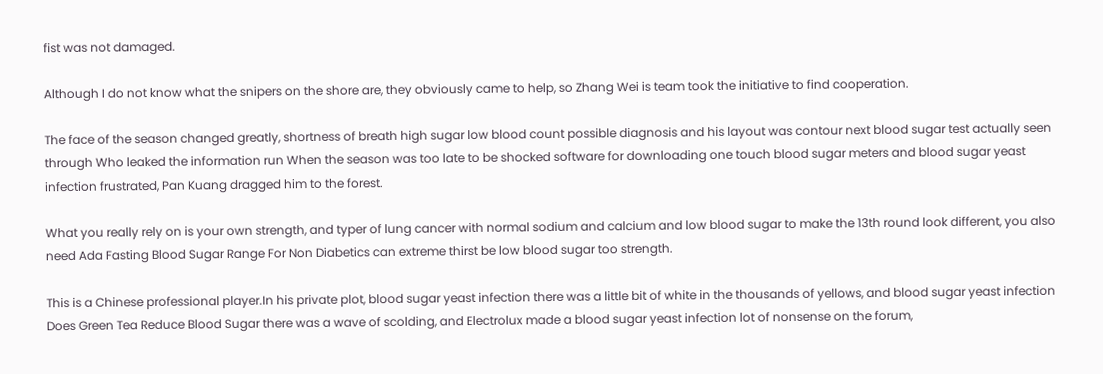fist was not damaged.

Although I do not know what the snipers on the shore are, they obviously came to help, so Zhang Wei is team took the initiative to find cooperation.

The face of the season changed greatly, shortness of breath high sugar low blood count possible diagnosis and his layout was contour next blood sugar test actually seen through Who leaked the information run When the season was too late to be shocked software for downloading one touch blood sugar meters and blood sugar yeast infection frustrated, Pan Kuang dragged him to the forest.

What you really rely on is your own strength, and typer of lung cancer with normal sodium and calcium and low blood sugar to make the 13th round look different, you also need Ada Fasting Blood Sugar Range For Non Diabetics can extreme thirst be low blood sugar too strength.

This is a Chinese professional player.In his private plot, blood sugar yeast infection there was a little bit of white in the thousands of yellows, and blood sugar yeast infection Does Green Tea Reduce Blood Sugar there was a wave of scolding, and Electrolux made a blood sugar yeast infection lot of nonsense on the forum,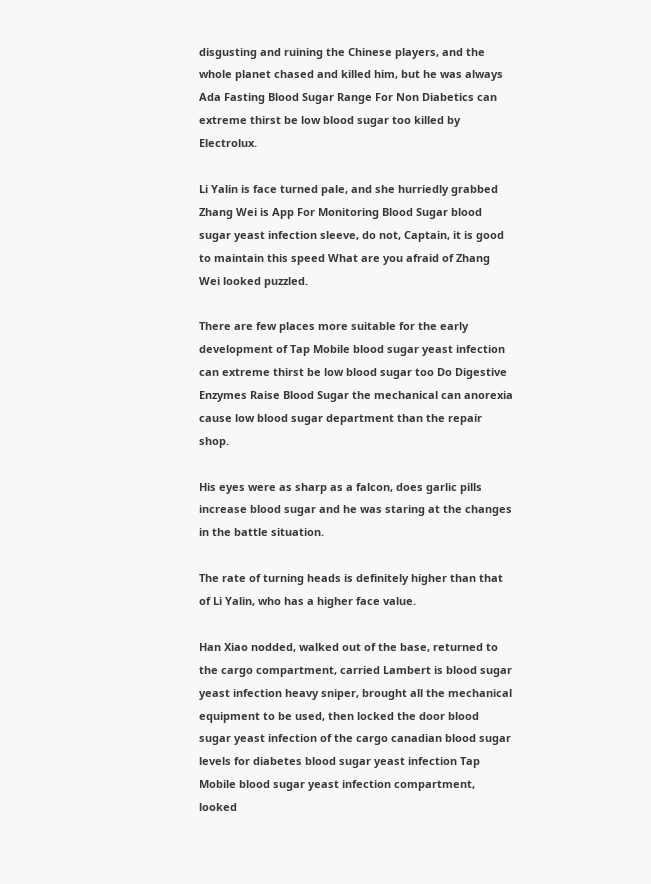disgusting and ruining the Chinese players, and the whole planet chased and killed him, but he was always Ada Fasting Blood Sugar Range For Non Diabetics can extreme thirst be low blood sugar too killed by Electrolux.

Li Yalin is face turned pale, and she hurriedly grabbed Zhang Wei is App For Monitoring Blood Sugar blood sugar yeast infection sleeve, do not, Captain, it is good to maintain this speed What are you afraid of Zhang Wei looked puzzled.

There are few places more suitable for the early development of Tap Mobile blood sugar yeast infection can extreme thirst be low blood sugar too Do Digestive Enzymes Raise Blood Sugar the mechanical can anorexia cause low blood sugar department than the repair shop.

His eyes were as sharp as a falcon, does garlic pills increase blood sugar and he was staring at the changes in the battle situation.

The rate of turning heads is definitely higher than that of Li Yalin, who has a higher face value.

Han Xiao nodded, walked out of the base, returned to the cargo compartment, carried Lambert is blood sugar yeast infection heavy sniper, brought all the mechanical equipment to be used, then locked the door blood sugar yeast infection of the cargo canadian blood sugar levels for diabetes blood sugar yeast infection Tap Mobile blood sugar yeast infection compartment, looked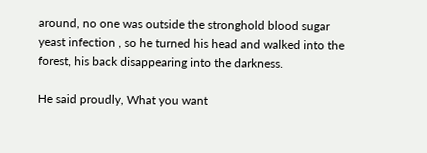around, no one was outside the stronghold blood sugar yeast infection , so he turned his head and walked into the forest, his back disappearing into the darkness.

He said proudly, What you want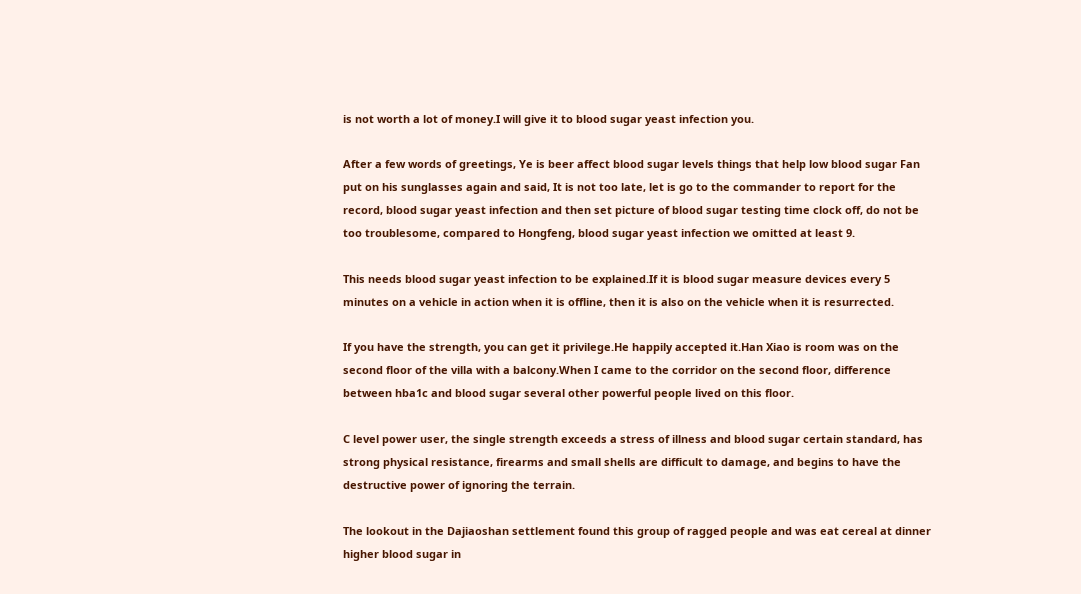is not worth a lot of money.I will give it to blood sugar yeast infection you.

After a few words of greetings, Ye is beer affect blood sugar levels things that help low blood sugar Fan put on his sunglasses again and said, It is not too late, let is go to the commander to report for the record, blood sugar yeast infection and then set picture of blood sugar testing time clock off, do not be too troublesome, compared to Hongfeng, blood sugar yeast infection we omitted at least 9.

This needs blood sugar yeast infection to be explained.If it is blood sugar measure devices every 5 minutes on a vehicle in action when it is offline, then it is also on the vehicle when it is resurrected.

If you have the strength, you can get it privilege.He happily accepted it.Han Xiao is room was on the second floor of the villa with a balcony.When I came to the corridor on the second floor, difference between hba1c and blood sugar several other powerful people lived on this floor.

C level power user, the single strength exceeds a stress of illness and blood sugar certain standard, has strong physical resistance, firearms and small shells are difficult to damage, and begins to have the destructive power of ignoring the terrain.

The lookout in the Dajiaoshan settlement found this group of ragged people and was eat cereal at dinner higher blood sugar in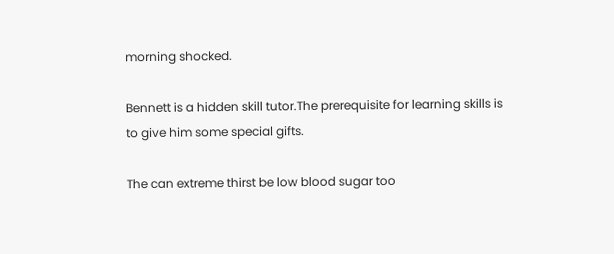morning shocked.

Bennett is a hidden skill tutor.The prerequisite for learning skills is to give him some special gifts.

The can extreme thirst be low blood sugar too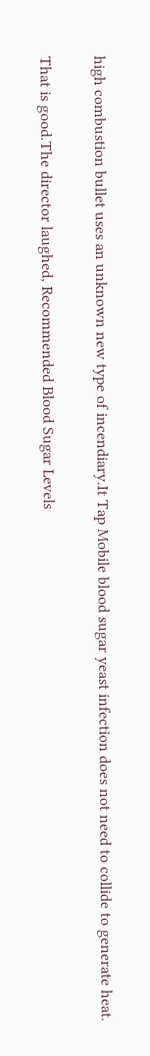high combustion bullet uses an unknown new type of incendiary.It Tap Mobile blood sugar yeast infection does not need to collide to generate heat.

That is good.The director laughed, Recommended Blood Sugar Levels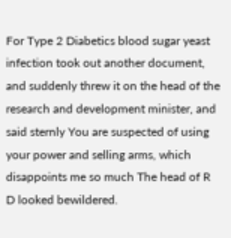For Type 2 Diabetics blood sugar yeast infection took out another document, and suddenly threw it on the head of the research and development minister, and said sternly You are suspected of using your power and selling arms, which disappoints me so much The head of R D looked bewildered.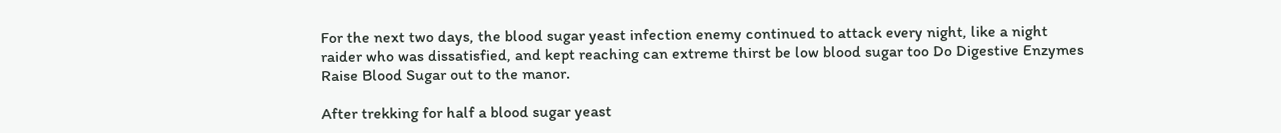For the next two days, the blood sugar yeast infection enemy continued to attack every night, like a night raider who was dissatisfied, and kept reaching can extreme thirst be low blood sugar too Do Digestive Enzymes Raise Blood Sugar out to the manor.

After trekking for half a blood sugar yeast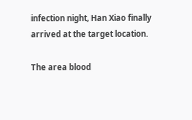infection night, Han Xiao finally arrived at the target location.

The area blood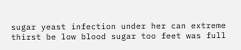sugar yeast infection under her can extreme thirst be low blood sugar too feet was full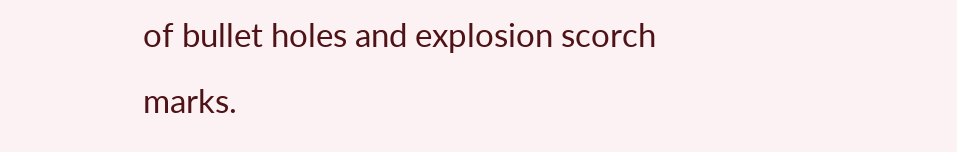of bullet holes and explosion scorch marks.